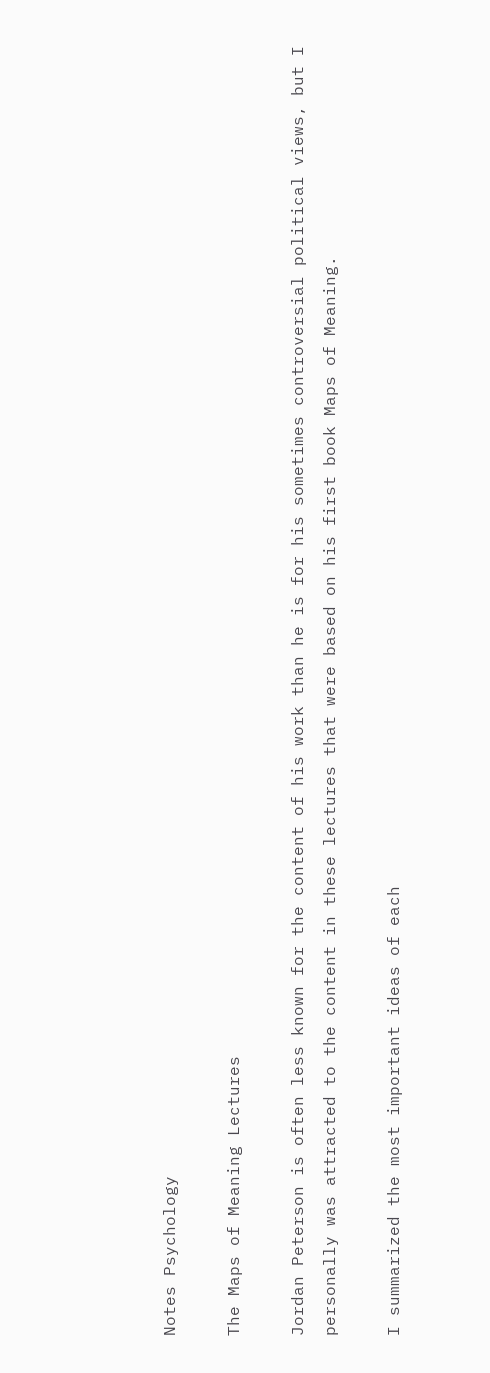Notes Psychology

The Maps of Meaning Lectures

Jordan Peterson is often less known for the content of his work than he is for his sometimes controversial political views, but I personally was attracted to the content in these lectures that were based on his first book Maps of Meaning.

I summarized the most important ideas of each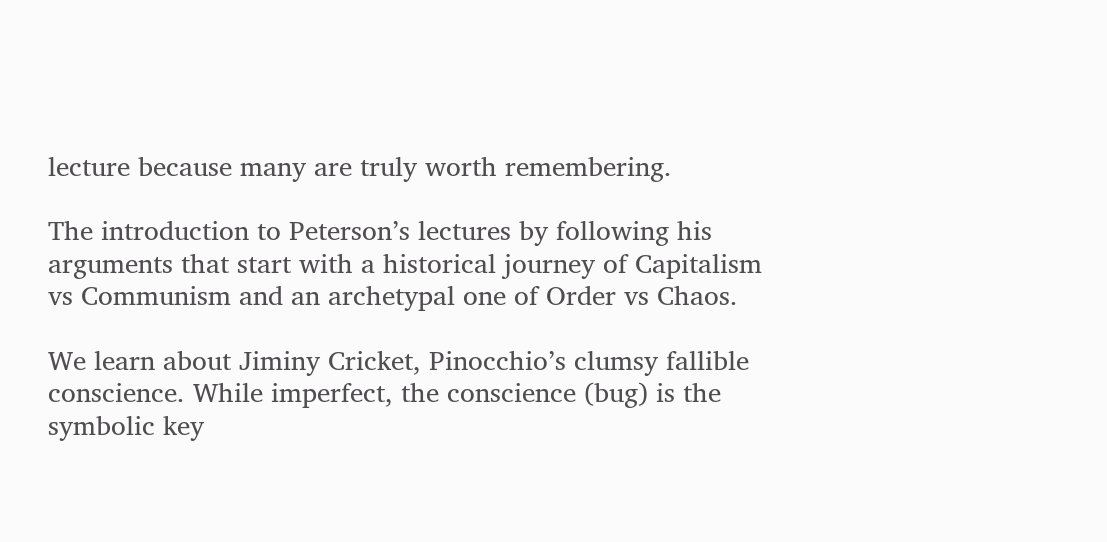lecture because many are truly worth remembering.

The introduction to Peterson’s lectures by following his arguments that start with a historical journey of Capitalism vs Communism and an archetypal one of Order vs Chaos.

We learn about Jiminy Cricket, Pinocchio’s clumsy fallible conscience. While imperfect, the conscience (bug) is the symbolic key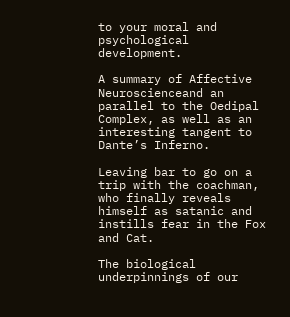to your moral and psychological development.

A summary of Affective Neuroscienceand an parallel to the Oedipal Complex, as well as an interesting tangent to Dante’s Inferno.

Leaving bar to go on a trip with the coachman, who finally reveals himself as satanic and instills fear in the Fox and Cat.

The biological underpinnings of our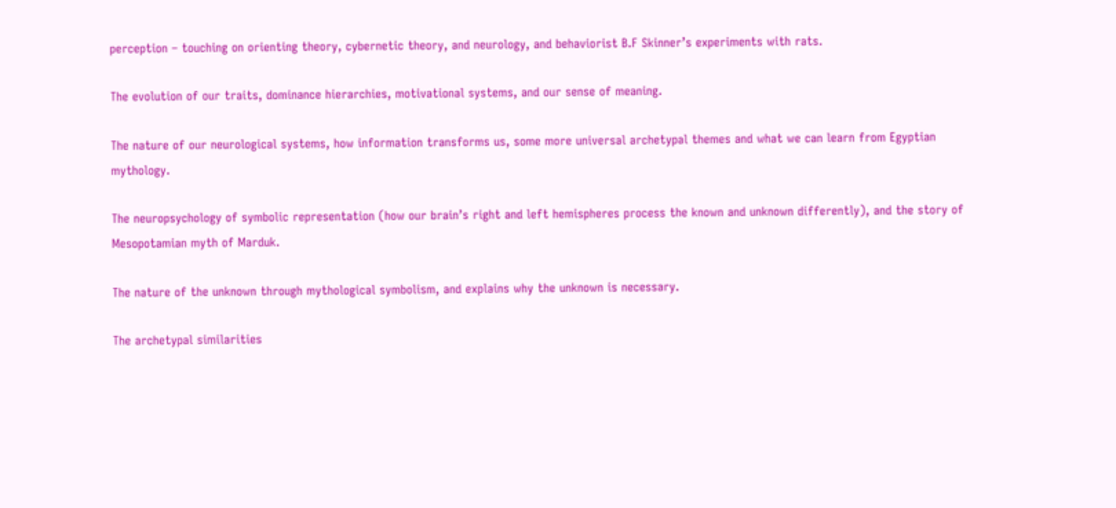perception – touching on orienting theory, cybernetic theory, and neurology, and behaviorist B.F Skinner’s experiments with rats.

The evolution of our traits, dominance hierarchies, motivational systems, and our sense of meaning.

The nature of our neurological systems, how information transforms us, some more universal archetypal themes and what we can learn from Egyptian mythology.

The neuropsychology of symbolic representation (how our brain’s right and left hemispheres process the known and unknown differently), and the story of Mesopotamian myth of Marduk.

The nature of the unknown through mythological symbolism, and explains why the unknown is necessary.

The archetypal similarities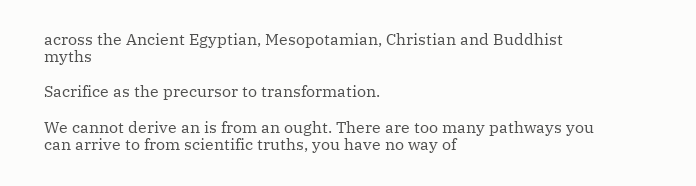across the Ancient Egyptian, Mesopotamian, Christian and Buddhist myths

Sacrifice as the precursor to transformation.

We cannot derive an is from an ought. There are too many pathways you can arrive to from scientific truths, you have no way of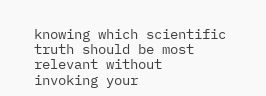knowing which scientific truth should be most relevant without invoking your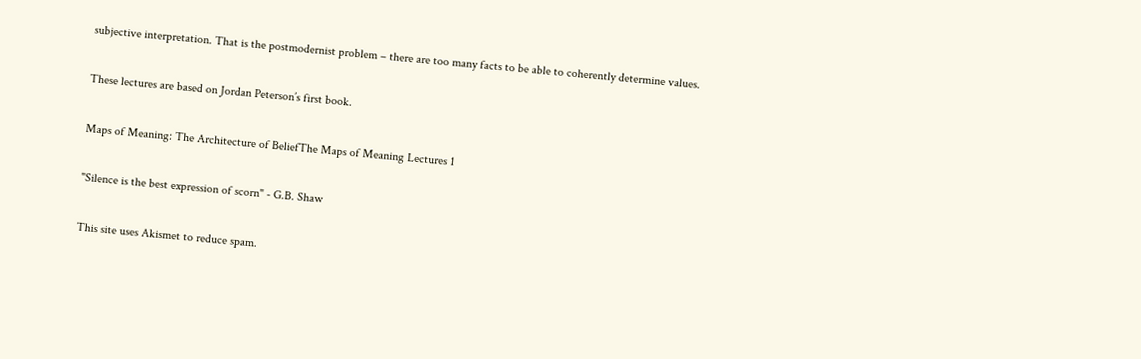subjective interpretation. That is the postmodernist problem – there are too many facts to be able to coherently determine values.

These lectures are based on Jordan Peterson’s first book.

Maps of Meaning: The Architecture of BeliefThe Maps of Meaning Lectures 1

"Silence is the best expression of scorn" - G.B. Shaw

This site uses Akismet to reduce spam.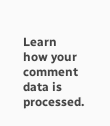Learn how your comment data is processed.